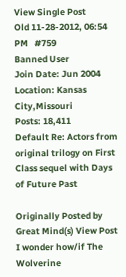View Single Post
Old 11-28-2012, 06:54 PM   #759
Banned User
Join Date: Jun 2004
Location: Kansas City,Missouri
Posts: 18,411
Default Re: Actors from original trilogy on First Class sequel with Days of Future Past

Originally Posted by Great Mind(s) View Post
I wonder how/if The Wolverine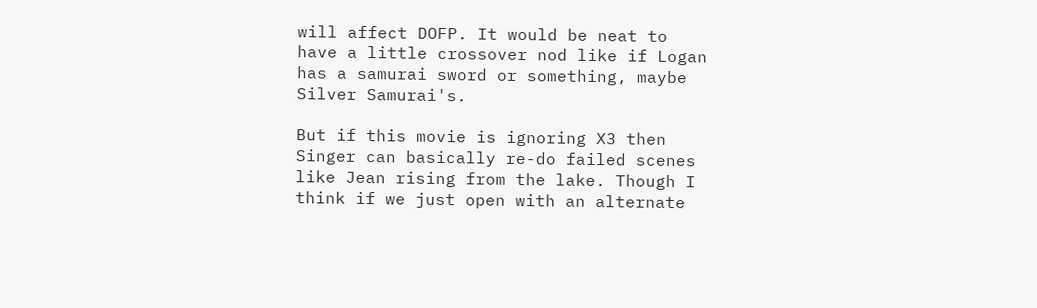will affect DOFP. It would be neat to have a little crossover nod like if Logan has a samurai sword or something, maybe Silver Samurai's.

But if this movie is ignoring X3 then Singer can basically re-do failed scenes like Jean rising from the lake. Though I think if we just open with an alternate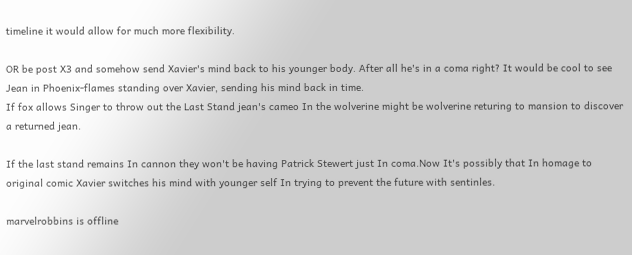timeline it would allow for much more flexibility.

OR be post X3 and somehow send Xavier's mind back to his younger body. After all he's in a coma right? It would be cool to see Jean in Phoenix-flames standing over Xavier, sending his mind back in time.
If fox allows Singer to throw out the Last Stand jean's cameo In the wolverine might be wolverine returing to mansion to discover a returned jean.

If the last stand remains In cannon they won't be having Patrick Stewert just In coma.Now It's possibly that In homage to original comic Xavier switches his mind with younger self In trying to prevent the future with sentinles.

marvelrobbins is offline